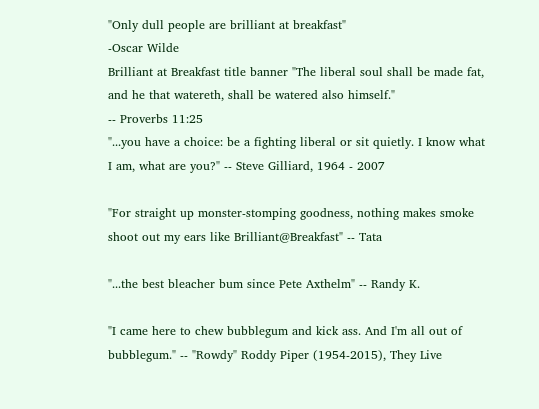"Only dull people are brilliant at breakfast"
-Oscar Wilde
Brilliant at Breakfast title banner "The liberal soul shall be made fat, and he that watereth, shall be watered also himself."
-- Proverbs 11:25
"...you have a choice: be a fighting liberal or sit quietly. I know what I am, what are you?" -- Steve Gilliard, 1964 - 2007

"For straight up monster-stomping goodness, nothing makes smoke shoot out my ears like Brilliant@Breakfast" -- Tata

"...the best bleacher bum since Pete Axthelm" -- Randy K.

"I came here to chew bubblegum and kick ass. And I'm all out of bubblegum." -- "Rowdy" Roddy Piper (1954-2015), They Live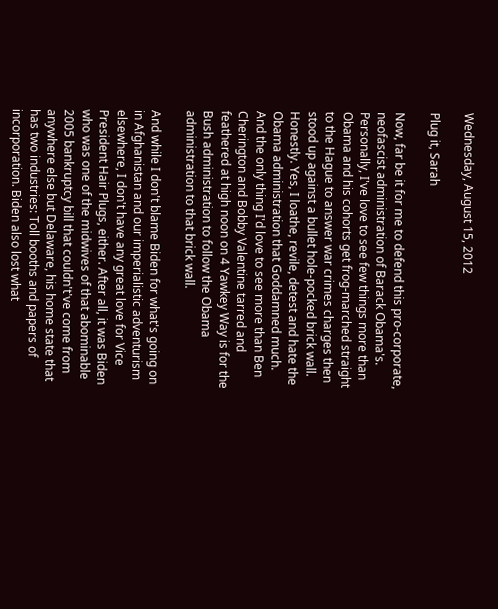Wednesday, August 15, 2012

Plug it, Sarah

Now, far be it for me to defend this pro-corporate, neofascist administration of Barack Obama's. Personally, I've love to see few things more than Obama and his cohorts get frog-marched straight to the Hague to answer war crimes charges then stood up against a bullet hole-pocked brick wall. Honestly. Yes, I loathe, revile, detest and hate the Obama administration that Goddamned much. And the only thing I'd love to see more than Ben Cherington and Bobby Valentine tarred and feathered at high noon on 4 Yawkey Way is for the Bush administration to follow the Obama administration to that brick wall.

And while I don't blame Biden for what's going on in Afghanistan and our imperialistic adventurism elsewhere, I don't have any great love for Vice President Hair Plugs, either. After all, it was Biden who was one of the midwives of that abominable 2005 bankruptcy bill that couldn't've come from anywhere else but Delaware, his home state that has two industries: Toll booths and papers of incorporation. Biden also lost what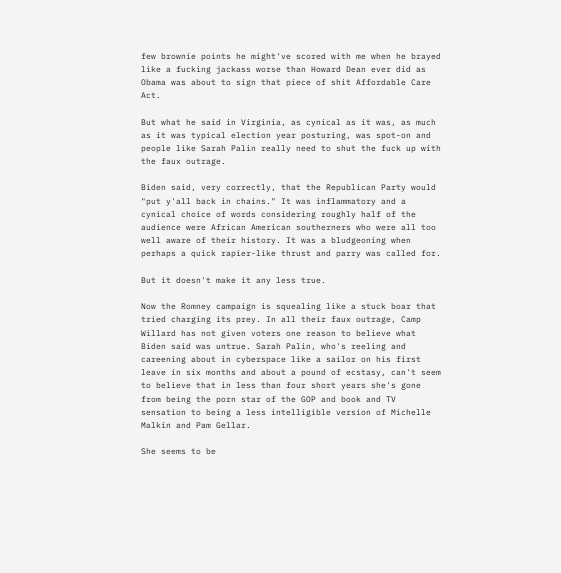few brownie points he might've scored with me when he brayed like a fucking jackass worse than Howard Dean ever did as Obama was about to sign that piece of shit Affordable Care Act.

But what he said in Virginia, as cynical as it was, as much as it was typical election year posturing, was spot-on and people like Sarah Palin really need to shut the fuck up with the faux outrage.

Biden said, very correctly, that the Republican Party would "put y'all back in chains." It was inflammatory and a cynical choice of words considering roughly half of the audience were African American southerners who were all too well aware of their history. It was a bludgeoning when perhaps a quick rapier-like thrust and parry was called for.

But it doesn't make it any less true.

Now the Romney campaign is squealing like a stuck boar that tried charging its prey. In all their faux outrage, Camp Willard has not given voters one reason to believe what Biden said was untrue. Sarah Palin, who's reeling and careening about in cyberspace like a sailor on his first leave in six months and about a pound of ecstasy, can't seem to believe that in less than four short years she's gone from being the porn star of the GOP and book and TV sensation to being a less intelligible version of Michelle Malkin and Pam Gellar.

She seems to be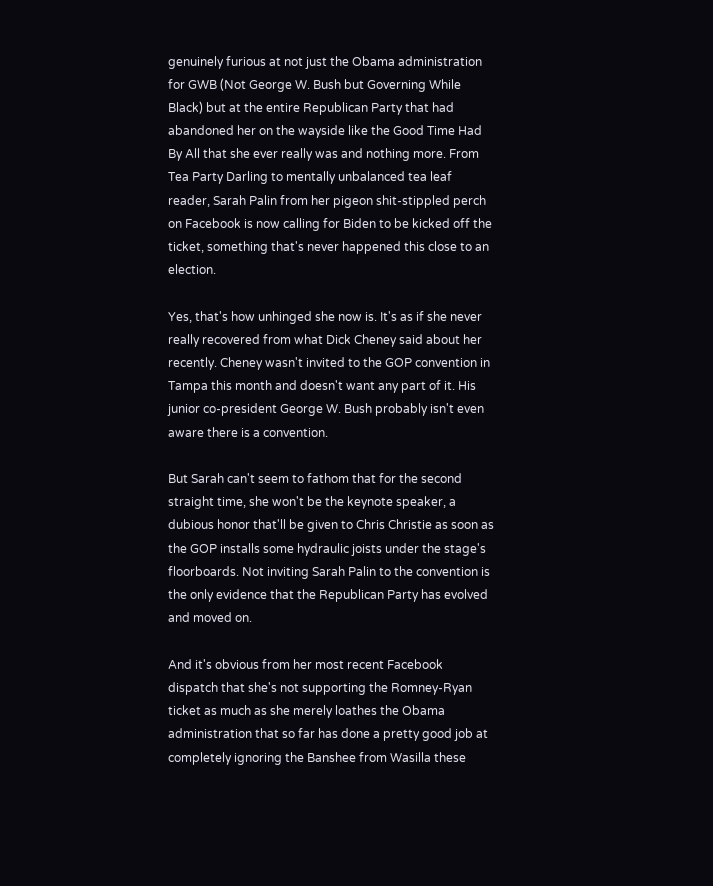genuinely furious at not just the Obama administration for GWB (Not George W. Bush but Governing While Black) but at the entire Republican Party that had abandoned her on the wayside like the Good Time Had By All that she ever really was and nothing more. From Tea Party Darling to mentally unbalanced tea leaf reader, Sarah Palin from her pigeon shit-stippled perch on Facebook is now calling for Biden to be kicked off the ticket, something that's never happened this close to an election.

Yes, that's how unhinged she now is. It's as if she never really recovered from what Dick Cheney said about her recently. Cheney wasn't invited to the GOP convention in Tampa this month and doesn't want any part of it. His junior co-president George W. Bush probably isn't even aware there is a convention.

But Sarah can't seem to fathom that for the second straight time, she won't be the keynote speaker, a dubious honor that'll be given to Chris Christie as soon as the GOP installs some hydraulic joists under the stage's floorboards. Not inviting Sarah Palin to the convention is the only evidence that the Republican Party has evolved and moved on.

And it's obvious from her most recent Facebook dispatch that she's not supporting the Romney-Ryan ticket as much as she merely loathes the Obama administration that so far has done a pretty good job at completely ignoring the Banshee from Wasilla these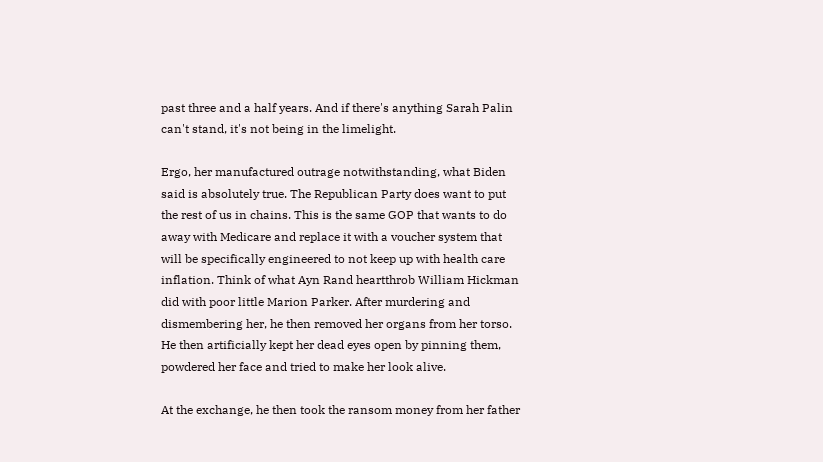past three and a half years. And if there's anything Sarah Palin can't stand, it's not being in the limelight.

Ergo, her manufactured outrage notwithstanding, what Biden said is absolutely true. The Republican Party does want to put the rest of us in chains. This is the same GOP that wants to do away with Medicare and replace it with a voucher system that will be specifically engineered to not keep up with health care inflation. Think of what Ayn Rand heartthrob William Hickman did with poor little Marion Parker. After murdering and dismembering her, he then removed her organs from her torso. He then artificially kept her dead eyes open by pinning them, powdered her face and tried to make her look alive.

At the exchange, he then took the ransom money from her father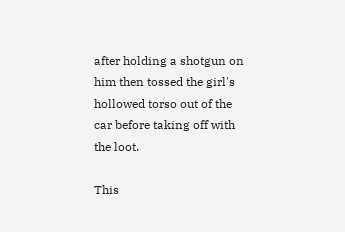after holding a shotgun on him then tossed the girl's hollowed torso out of the car before taking off with the loot.

This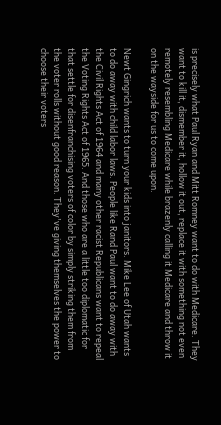is precisely what Paul Ryan and Mitt Romney want to do with Medicare. They want to kill it, dismember it, hollow it out, replace it with something not even remotely resembling Medicare while brazenly calling it Medicare and throw it on the wayside for us to come upon.

Newt Gingrich wants to turn your kids into janitors. Mike Lee of Utah wants to do away with child labor laws. People like Rand Paul want to do away with the Civil Rights Act of 1964 and many other racist Republicans want to repeal the Voting Rights Act of 1965. And those who are a little too diplomatic for that settle for disenfranchising voters of color by simply striking them from the voter rolls without good reason. They've giving themselves the power to choose their voters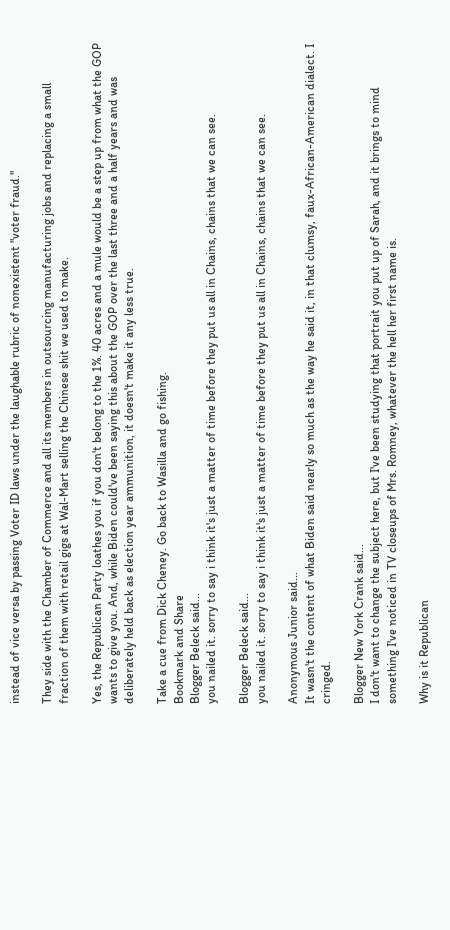instead of vice versa by passing Voter ID laws under the laughable rubric of nonexistent "voter fraud."

They side with the Chamber of Commerce and all its members in outsourcing manufacturing jobs and replacing a small fraction of them with retail gigs at Wal-Mart selling the Chinese shit we used to make.

Yes, the Republican Party loathes you if you don't belong to the 1%. 40 acres and a mule would be a step up from what the GOP wants to give you. And, while Biden could've been saying this about the GOP over the last three and a half years and was deliberately held back as election year ammunition, it doesn't make it any less true.

Take a cue from Dick Cheney. Go back to Wasilla and go fishing.
Bookmark and Share
Blogger Beleck said...
you nailed it. sorry to say i think it's just a matter of time before they put us all in Chains, chains that we can see.

Blogger Beleck said...
you nailed it. sorry to say i think it's just a matter of time before they put us all in Chains, chains that we can see.

Anonymous Junior said...
It wasn't the content of what Biden said nearly so much as the way he said it, in that clumsy, faux-African-American dialect. I cringed.

Blogger New York Crank said...
I don't want to change the subject here, but I've been studying that portrait you put up of Sarah, and it brings to mind something I've noticed in TV closeups of Mrs. Romney, whatever the hell her first name is.

Why is it Republican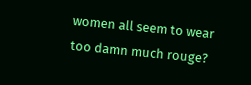women all seem to wear too damn much rouge?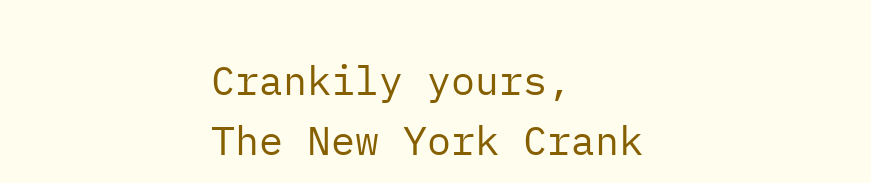Crankily yours,
The New York Crank